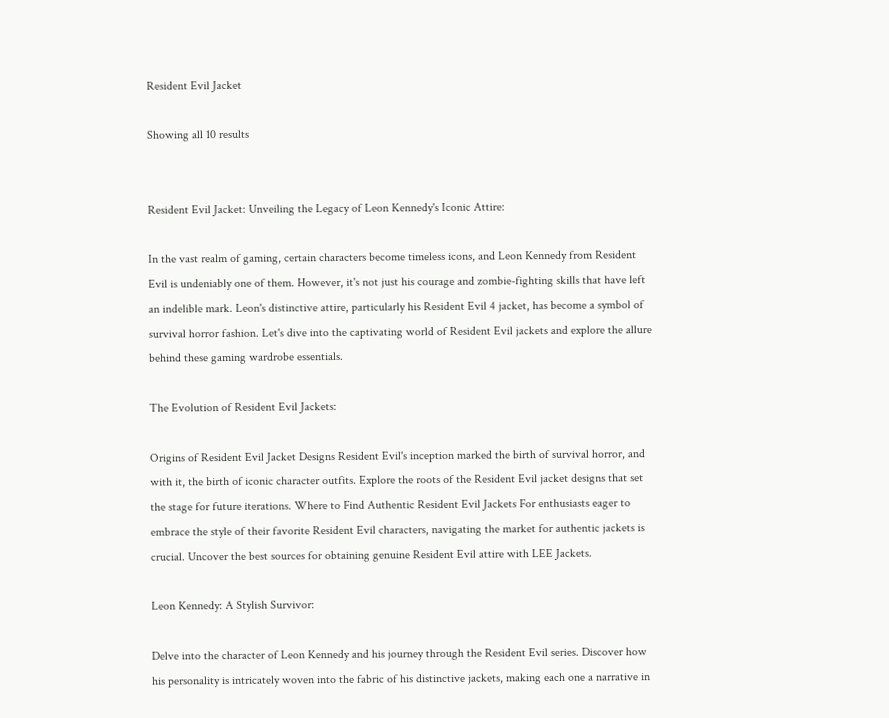Resident Evil Jacket

Showing all 10 results


Resident Evil Jacket: Unveiling the Legacy of Leon Kennedy's Iconic Attire:

In the vast realm of gaming, certain characters become timeless icons, and Leon Kennedy from Resident Evil is undeniably one of them. However, it's not just his courage and zombie-fighting skills that have left an indelible mark. Leon's distinctive attire, particularly his Resident Evil 4 jacket, has become a symbol of survival horror fashion. Let's dive into the captivating world of Resident Evil jackets and explore the allure behind these gaming wardrobe essentials.

The Evolution of Resident Evil Jackets:

Origins of Resident Evil Jacket Designs Resident Evil's inception marked the birth of survival horror, and with it, the birth of iconic character outfits. Explore the roots of the Resident Evil jacket designs that set the stage for future iterations. Where to Find Authentic Resident Evil Jackets For enthusiasts eager to embrace the style of their favorite Resident Evil characters, navigating the market for authentic jackets is crucial. Uncover the best sources for obtaining genuine Resident Evil attire with LEE Jackets.

Leon Kennedy: A Stylish Survivor:

Delve into the character of Leon Kennedy and his journey through the Resident Evil series. Discover how his personality is intricately woven into the fabric of his distinctive jackets, making each one a narrative in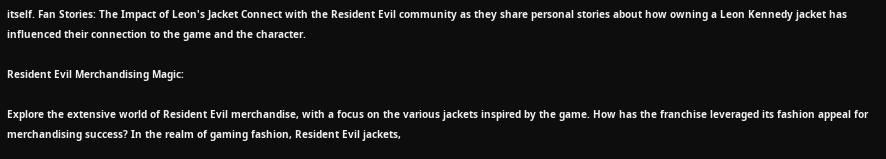itself. Fan Stories: The Impact of Leon's Jacket Connect with the Resident Evil community as they share personal stories about how owning a Leon Kennedy jacket has influenced their connection to the game and the character.

Resident Evil Merchandising Magic:

Explore the extensive world of Resident Evil merchandise, with a focus on the various jackets inspired by the game. How has the franchise leveraged its fashion appeal for merchandising success? In the realm of gaming fashion, Resident Evil jackets,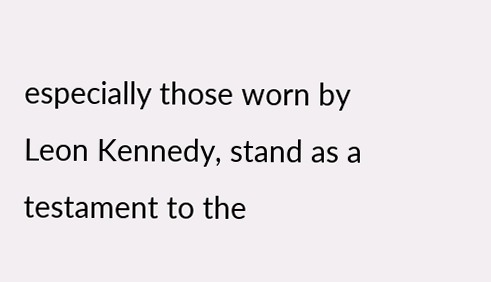especially those worn by Leon Kennedy, stand as a testament to the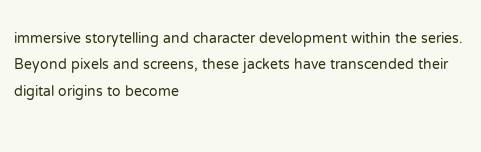immersive storytelling and character development within the series. Beyond pixels and screens, these jackets have transcended their digital origins to become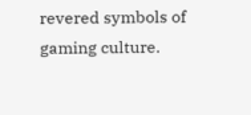revered symbols of gaming culture.